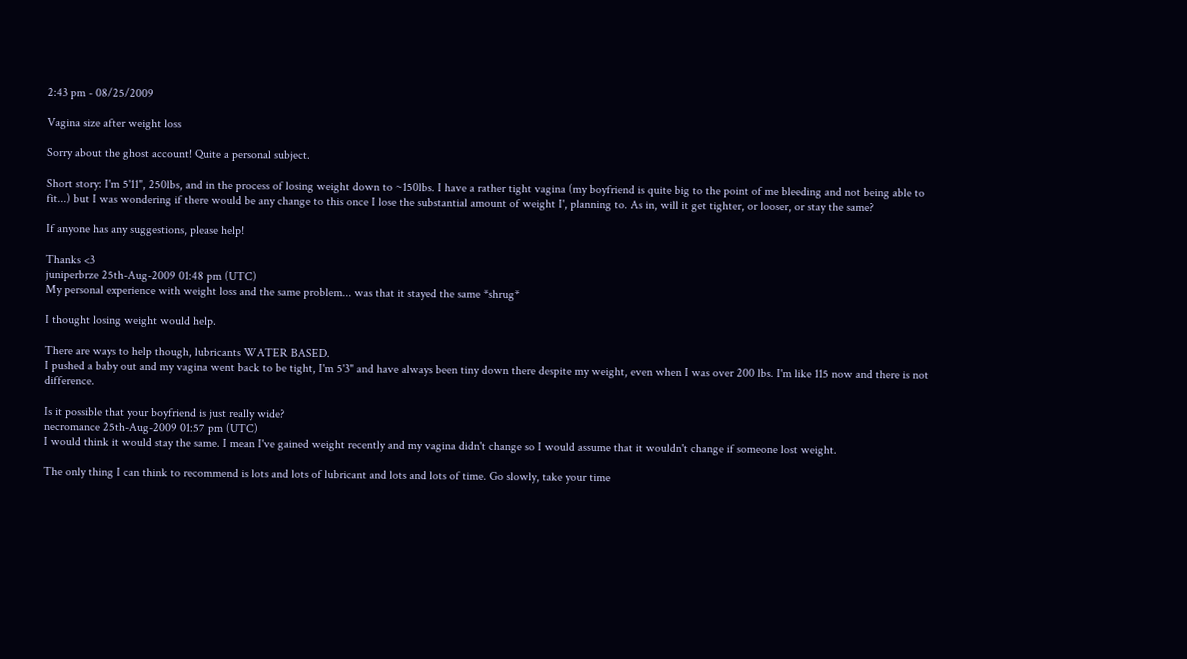2:43 pm - 08/25/2009

Vagina size after weight loss

Sorry about the ghost account! Quite a personal subject.

Short story: I'm 5'11", 250lbs, and in the process of losing weight down to ~150lbs. I have a rather tight vagina (my boyfriend is quite big to the point of me bleeding and not being able to fit...) but I was wondering if there would be any change to this once I lose the substantial amount of weight I', planning to. As in, will it get tighter, or looser, or stay the same?

If anyone has any suggestions, please help!

Thanks <3
juniperbrze 25th-Aug-2009 01:48 pm (UTC)
My personal experience with weight loss and the same problem... was that it stayed the same *shrug*

I thought losing weight would help.

There are ways to help though, lubricants WATER BASED.
I pushed a baby out and my vagina went back to be tight, I'm 5'3" and have always been tiny down there despite my weight, even when I was over 200 lbs. I'm like 115 now and there is not difference.

Is it possible that your boyfriend is just really wide?
necromance 25th-Aug-2009 01:57 pm (UTC)
I would think it would stay the same. I mean I've gained weight recently and my vagina didn't change so I would assume that it wouldn't change if someone lost weight.

The only thing I can think to recommend is lots and lots of lubricant and lots and lots of time. Go slowly, take your time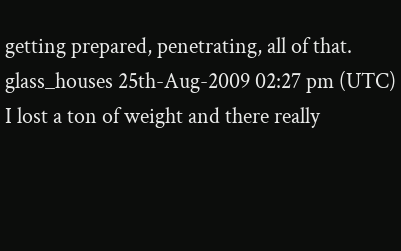getting prepared, penetrating, all of that.
glass_houses 25th-Aug-2009 02:27 pm (UTC)
I lost a ton of weight and there really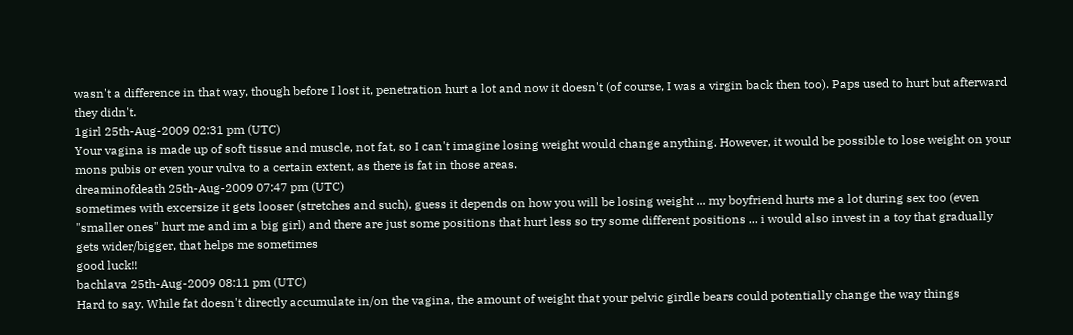wasn't a difference in that way, though before I lost it, penetration hurt a lot and now it doesn't (of course, I was a virgin back then too). Paps used to hurt but afterward they didn't.
1girl 25th-Aug-2009 02:31 pm (UTC)
Your vagina is made up of soft tissue and muscle, not fat, so I can't imagine losing weight would change anything. However, it would be possible to lose weight on your mons pubis or even your vulva to a certain extent, as there is fat in those areas.
dreaminofdeath 25th-Aug-2009 07:47 pm (UTC)
sometimes with excersize it gets looser (stretches and such), guess it depends on how you will be losing weight ... my boyfriend hurts me a lot during sex too (even "smaller ones" hurt me and im a big girl) and there are just some positions that hurt less so try some different positions ... i would also invest in a toy that gradually gets wider/bigger, that helps me sometimes
good luck!!
bachlava 25th-Aug-2009 08:11 pm (UTC)
Hard to say. While fat doesn't directly accumulate in/on the vagina, the amount of weight that your pelvic girdle bears could potentially change the way things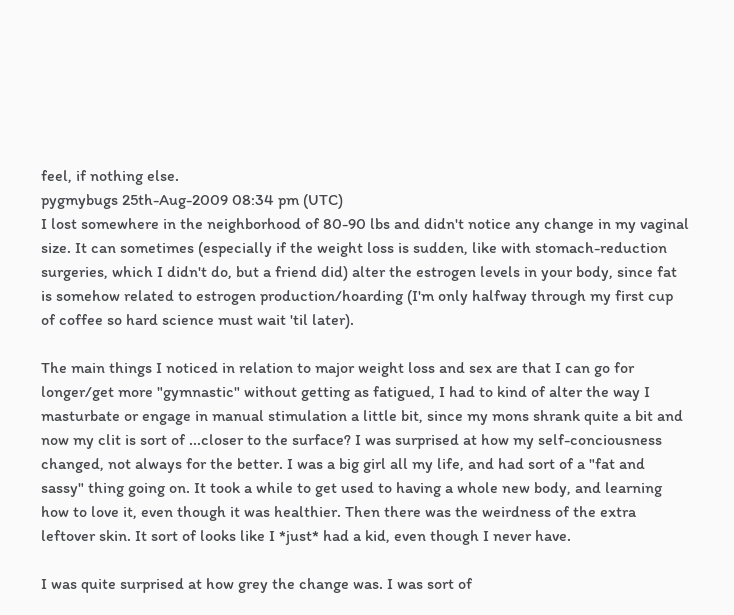feel, if nothing else.
pygmybugs 25th-Aug-2009 08:34 pm (UTC)
I lost somewhere in the neighborhood of 80-90 lbs and didn't notice any change in my vaginal size. It can sometimes (especially if the weight loss is sudden, like with stomach-reduction surgeries, which I didn't do, but a friend did) alter the estrogen levels in your body, since fat is somehow related to estrogen production/hoarding (I'm only halfway through my first cup of coffee so hard science must wait 'til later).

The main things I noticed in relation to major weight loss and sex are that I can go for longer/get more "gymnastic" without getting as fatigued, I had to kind of alter the way I masturbate or engage in manual stimulation a little bit, since my mons shrank quite a bit and now my clit is sort of ...closer to the surface? I was surprised at how my self-conciousness changed, not always for the better. I was a big girl all my life, and had sort of a "fat and sassy" thing going on. It took a while to get used to having a whole new body, and learning how to love it, even though it was healthier. Then there was the weirdness of the extra leftover skin. It sort of looks like I *just* had a kid, even though I never have.

I was quite surprised at how grey the change was. I was sort of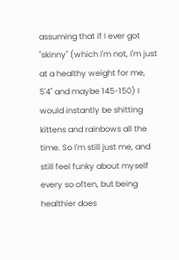assuming that if I ever got "skinny" (which I'm not, I'm just at a healthy weight for me, 5'4" and maybe 145-150) I would instantly be shitting kittens and rainbows all the time. So I'm still just me, and still feel funky about myself every so often, but being healthier does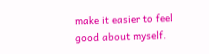make it easier to feel good about myself.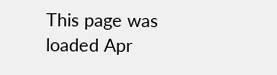This page was loaded Apr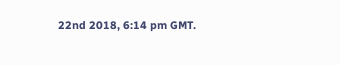22nd 2018, 6:14 pm GMT.